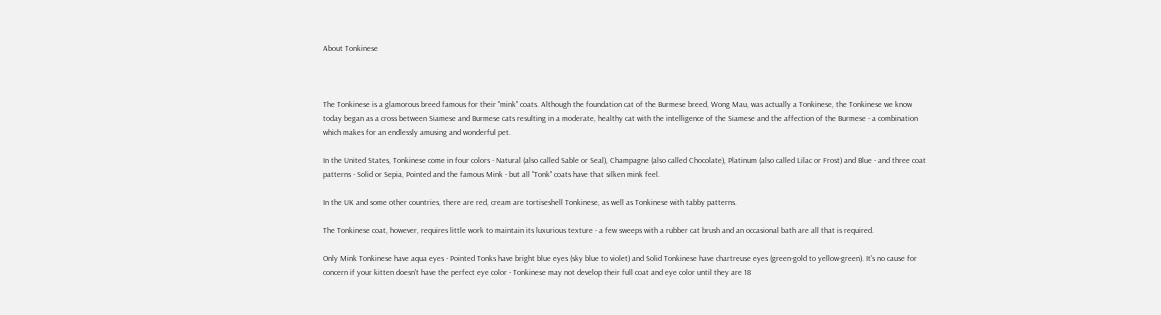About Tonkinese



The Tonkinese is a glamorous breed famous for their "mink" coats. Although the foundation cat of the Burmese breed, Wong Mau, was actually a Tonkinese, the Tonkinese we know today began as a cross between Siamese and Burmese cats resulting in a moderate, healthy cat with the intelligence of the Siamese and the affection of the Burmese - a combination which makes for an endlessly amusing and wonderful pet.

In the United States, Tonkinese come in four colors - Natural (also called Sable or Seal), Champagne (also called Chocolate), Platinum (also called Lilac or Frost) and Blue - and three coat patterns - Solid or Sepia, Pointed and the famous Mink - but all "Tonk" coats have that silken mink feel.

In the UK and some other countries, there are red, cream are tortiseshell Tonkinese, as well as Tonkinese with tabby patterns.

The Tonkinese coat, however, requires little work to maintain its luxurious texture - a few sweeps with a rubber cat brush and an occasional bath are all that is required.

Only Mink Tonkinese have aqua eyes - Pointed Tonks have bright blue eyes (sky blue to violet) and Solid Tonkinese have chartreuse eyes (green-gold to yellow-green). It's no cause for concern if your kitten doesn't have the perfect eye color - Tonkinese may not develop their full coat and eye color until they are 18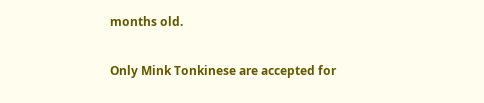months old.

Only Mink Tonkinese are accepted for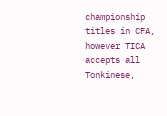championship titles in CFA, however TICA accepts all Tonkinese,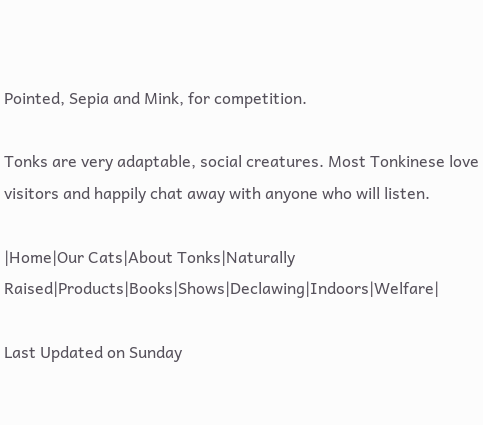Pointed, Sepia and Mink, for competition.

Tonks are very adaptable, social creatures. Most Tonkinese love visitors and happily chat away with anyone who will listen.

|Home|Our Cats|About Tonks|Naturally Raised|Products|Books|Shows|Declawing|Indoors|Welfare|

Last Updated on Sunday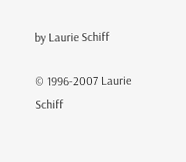by Laurie Schiff

© 1996-2007 Laurie Schiff